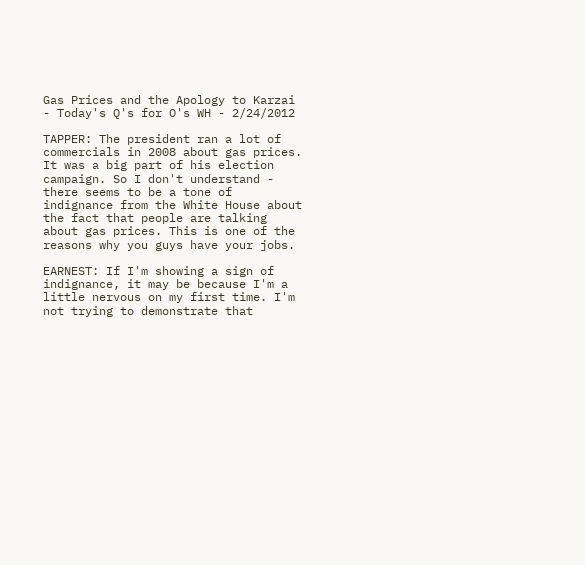Gas Prices and the Apology to Karzai - Today's Q's for O's WH - 2/24/2012

TAPPER: The president ran a lot of commercials in 2008 about gas prices. It was a big part of his election campaign. So I don't understand - there seems to be a tone of indignance from the White House about the fact that people are talking about gas prices. This is one of the reasons why you guys have your jobs.

EARNEST: If I'm showing a sign of indignance, it may be because I'm a little nervous on my first time. I'm not trying to demonstrate that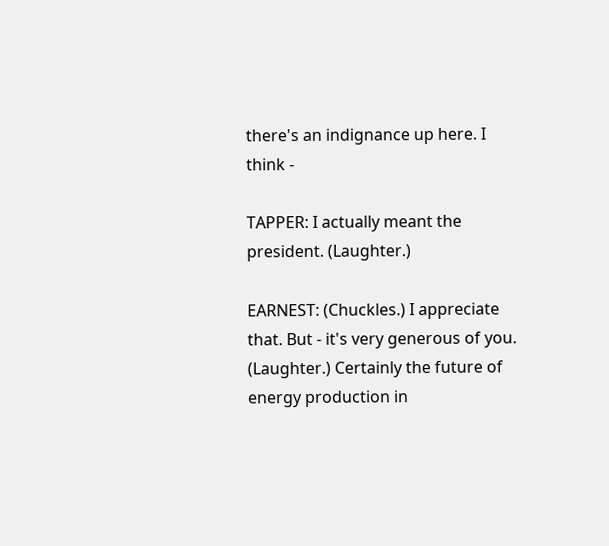there's an indignance up here. I think -

TAPPER: I actually meant the president. (Laughter.)

EARNEST: (Chuckles.) I appreciate that. But - it's very generous of you. (Laughter.) Certainly the future of energy production in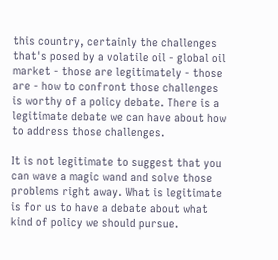this country, certainly the challenges that's posed by a volatile oil - global oil market - those are legitimately - those are - how to confront those challenges is worthy of a policy debate. There is a legitimate debate we can have about how to address those challenges.

It is not legitimate to suggest that you can wave a magic wand and solve those problems right away. What is legitimate is for us to have a debate about what kind of policy we should pursue.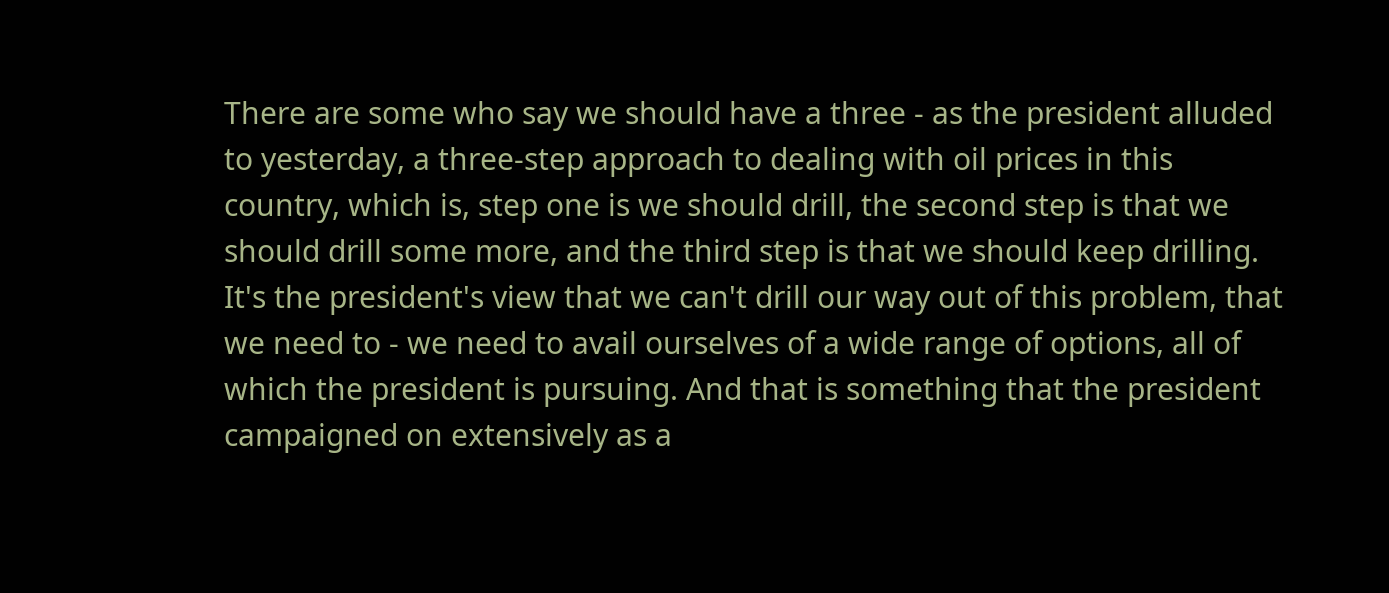There are some who say we should have a three - as the president alluded to yesterday, a three-step approach to dealing with oil prices in this country, which is, step one is we should drill, the second step is that we should drill some more, and the third step is that we should keep drilling. It's the president's view that we can't drill our way out of this problem, that we need to - we need to avail ourselves of a wide range of options, all of which the president is pursuing. And that is something that the president campaigned on extensively as a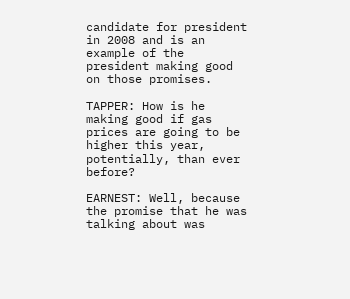candidate for president in 2008 and is an example of the president making good on those promises.

TAPPER: How is he making good if gas prices are going to be higher this year, potentially, than ever before?

EARNEST: Well, because the promise that he was talking about was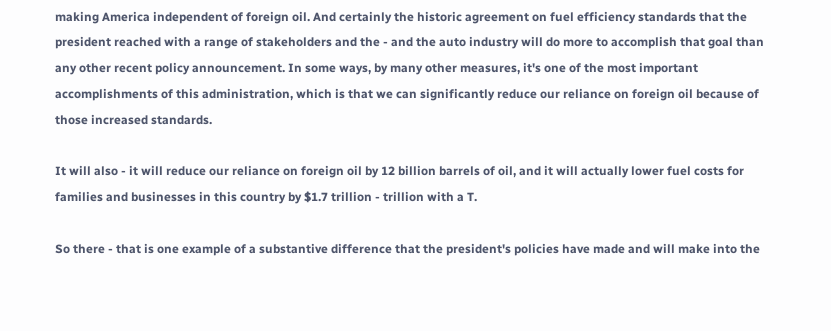making America independent of foreign oil. And certainly the historic agreement on fuel efficiency standards that the president reached with a range of stakeholders and the - and the auto industry will do more to accomplish that goal than any other recent policy announcement. In some ways, by many other measures, it's one of the most important accomplishments of this administration, which is that we can significantly reduce our reliance on foreign oil because of those increased standards.

It will also - it will reduce our reliance on foreign oil by 12 billion barrels of oil, and it will actually lower fuel costs for families and businesses in this country by $1.7 trillion - trillion with a T.

So there - that is one example of a substantive difference that the president's policies have made and will make into the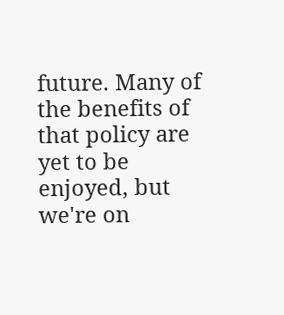future. Many of the benefits of that policy are yet to be enjoyed, but we're on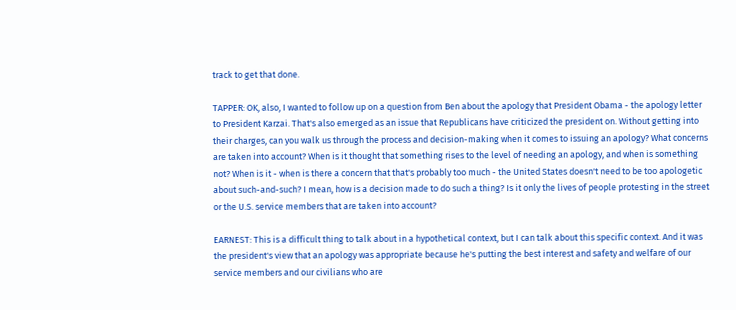track to get that done.

TAPPER: OK, also, I wanted to follow up on a question from Ben about the apology that President Obama - the apology letter to President Karzai. That's also emerged as an issue that Republicans have criticized the president on. Without getting into their charges, can you walk us through the process and decision-making when it comes to issuing an apology? What concerns are taken into account? When is it thought that something rises to the level of needing an apology, and when is something not? When is it - when is there a concern that that's probably too much - the United States doesn't need to be too apologetic about such-and-such? I mean, how is a decision made to do such a thing? Is it only the lives of people protesting in the street or the U.S. service members that are taken into account?

EARNEST: This is a difficult thing to talk about in a hypothetical context, but I can talk about this specific context. And it was the president's view that an apology was appropriate because he's putting the best interest and safety and welfare of our service members and our civilians who are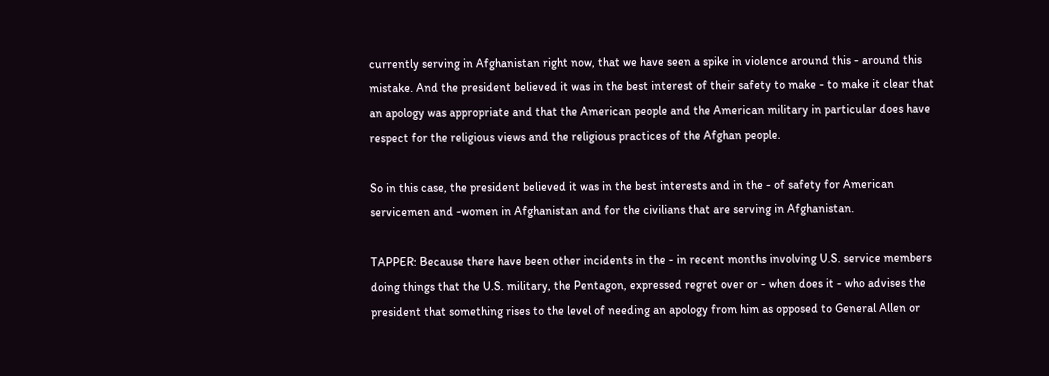currently serving in Afghanistan right now, that we have seen a spike in violence around this - around this mistake. And the president believed it was in the best interest of their safety to make - to make it clear that an apology was appropriate and that the American people and the American military in particular does have respect for the religious views and the religious practices of the Afghan people.

So in this case, the president believed it was in the best interests and in the - of safety for American servicemen and -women in Afghanistan and for the civilians that are serving in Afghanistan.

TAPPER: Because there have been other incidents in the - in recent months involving U.S. service members doing things that the U.S. military, the Pentagon, expressed regret over or - when does it - who advises the president that something rises to the level of needing an apology from him as opposed to General Allen or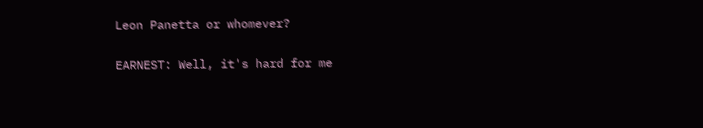Leon Panetta or whomever?

EARNEST: Well, it's hard for me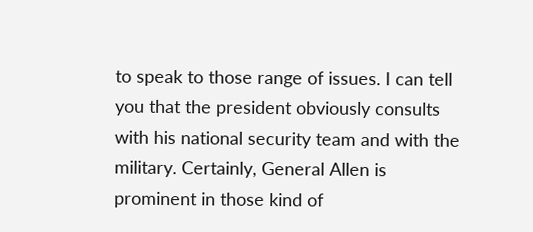to speak to those range of issues. I can tell you that the president obviously consults with his national security team and with the military. Certainly, General Allen is prominent in those kind of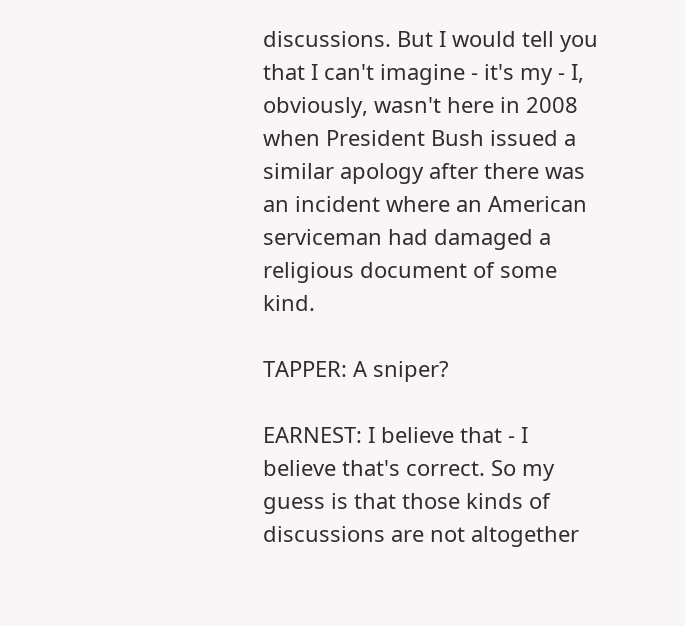discussions. But I would tell you that I can't imagine - it's my - I, obviously, wasn't here in 2008 when President Bush issued a similar apology after there was an incident where an American serviceman had damaged a religious document of some kind.

TAPPER: A sniper?

EARNEST: I believe that - I believe that's correct. So my guess is that those kinds of discussions are not altogether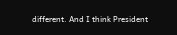different. And I think President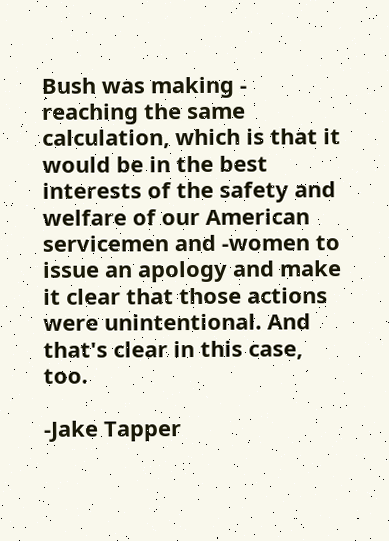Bush was making - reaching the same calculation, which is that it would be in the best interests of the safety and welfare of our American servicemen and -women to issue an apology and make it clear that those actions were unintentional. And that's clear in this case, too.

-Jake Tapper